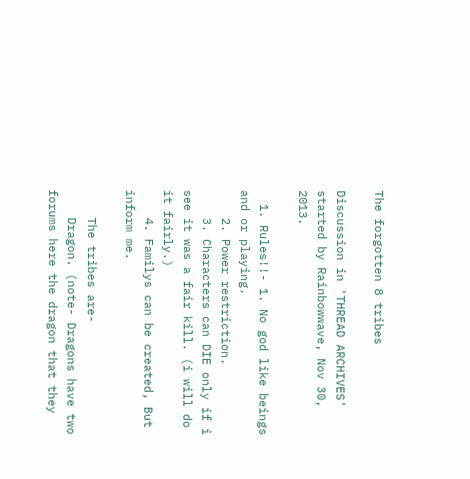The forgotten 8 tribes

Discussion in 'THREAD ARCHIVES' started by Rainbowwave, Nov 30, 2013.

  1. Rules!!- 1. No god like beings and or playing.
    2. Power restriction.
    3. Characters can DIE only if i see it was a fair kill. (i will do it fairly.)
    4. Familys can be created, But inform me.

    The tribes are-
    Dragon. (note- Dragons have two forums here the dragon that they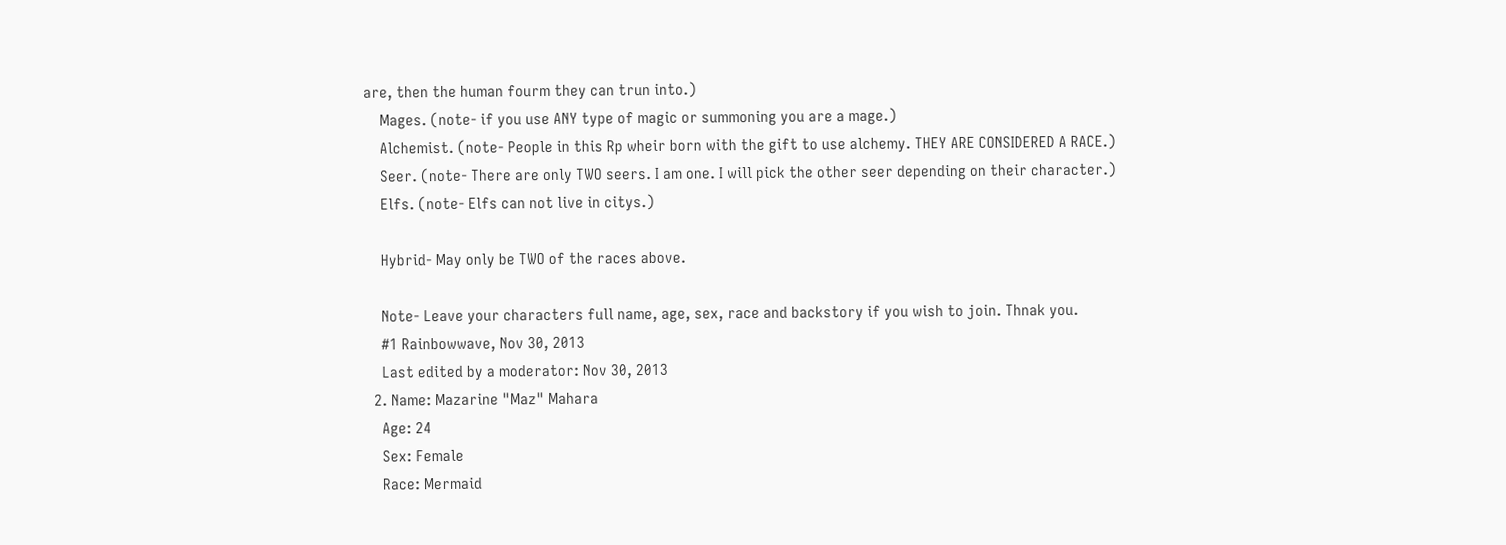are, then the human fourm they can trun into.)
    Mages. (note- if you use ANY type of magic or summoning you are a mage.)
    Alchemist. (note- People in this Rp wheir born with the gift to use alchemy. THEY ARE CONSIDERED A RACE.)
    Seer. (note- There are only TWO seers. I am one. I will pick the other seer depending on their character.)
    Elfs. (note- Elfs can not live in citys.)

    Hybrid- May only be TWO of the races above.

    Note- Leave your characters full name, age, sex, race and backstory if you wish to join. Thnak you.
    #1 Rainbowwave, Nov 30, 2013
    Last edited by a moderator: Nov 30, 2013
  2. Name: Mazarine "Maz" Mahara
    Age: 24
    Sex: Female
    Race: Mermaid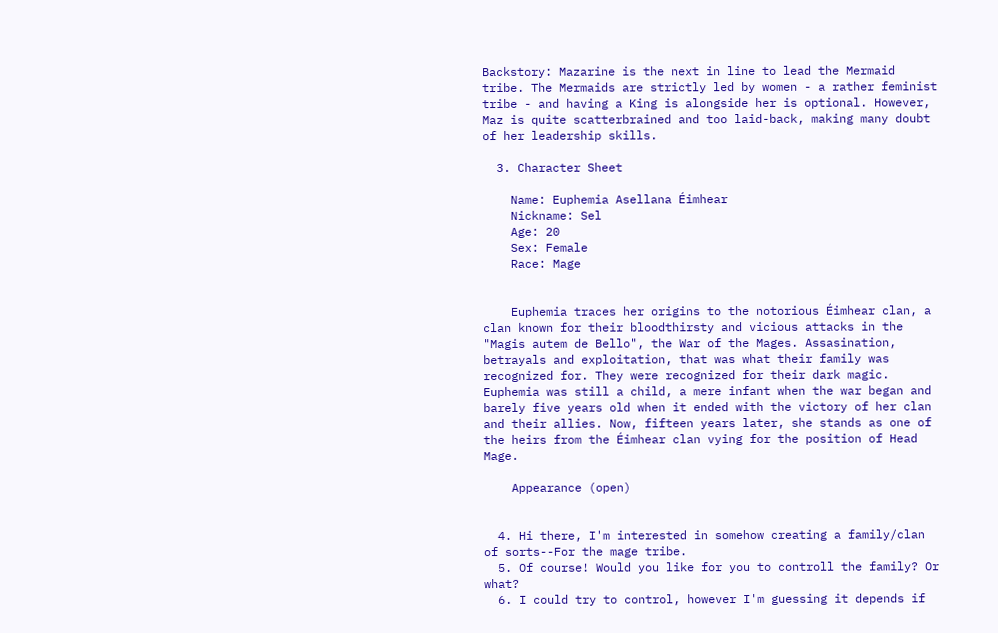Backstory: Mazarine is the next in line to lead the Mermaid tribe. The Mermaids are strictly led by women - a rather feminist tribe - and having a King is alongside her is optional. However, Maz is quite scatterbrained and too laid-back, making many doubt of her leadership skills.

  3. Character Sheet

    Name: Euphemia Asellana Éimhear
    Nickname: Sel
    Age: 20
    Sex: Female
    Race: Mage


    Euphemia traces her origins to the notorious Éimhear clan, a clan known for their bloodthirsty and vicious attacks in the "Magis autem de Bello", the War of the Mages. Assasination, betrayals and exploitation, that was what their family was recognized for. They were recognized for their dark magic. Euphemia was still a child, a mere infant when the war began and barely five years old when it ended with the victory of her clan and their allies. Now, fifteen years later, she stands as one of the heirs from the Éimhear clan vying for the position of Head Mage.

    Appearance (open)


  4. Hi there, I'm interested in somehow creating a family/clan of sorts--For the mage tribe.
  5. Of course! Would you like for you to controll the family? Or what?
  6. I could try to control, however I'm guessing it depends if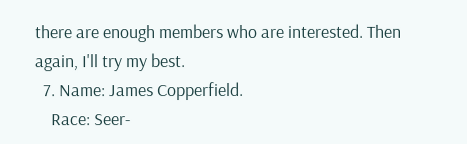there are enough members who are interested. Then again, I'll try my best.
  7. Name: James Copperfield.
    Race: Seer-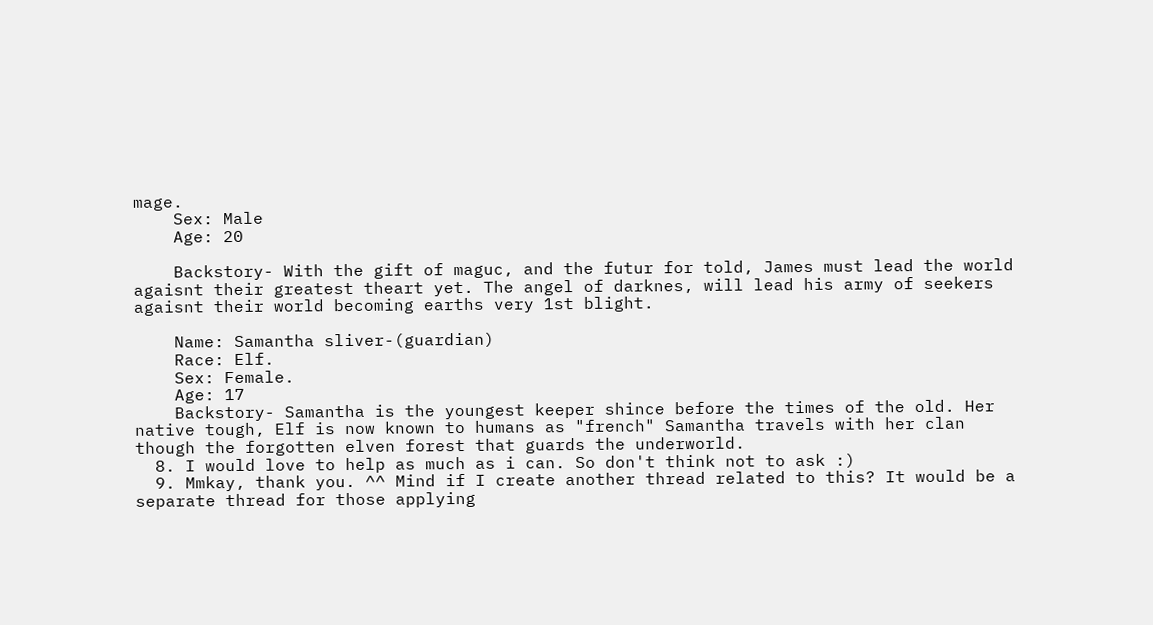mage.
    Sex: Male
    Age: 20

    Backstory- With the gift of maguc, and the futur for told, James must lead the world agaisnt their greatest theart yet. The angel of darknes, will lead his army of seekers agaisnt their world becoming earths very 1st blight.

    Name: Samantha sliver-(guardian)
    Race: Elf.
    Sex: Female.
    Age: 17
    Backstory- Samantha is the youngest keeper shince before the times of the old. Her native tough, Elf is now known to humans as "french" Samantha travels with her clan though the forgotten elven forest that guards the underworld.
  8. I would love to help as much as i can. So don't think not to ask :)
  9. Mmkay, thank you. ^^ Mind if I create another thread related to this? It would be a separate thread for those applying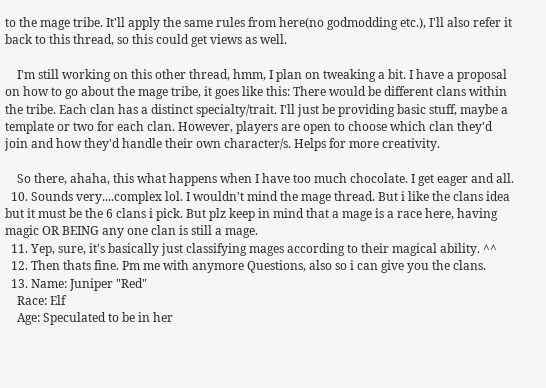to the mage tribe. It'll apply the same rules from here(no godmodding etc.), I'll also refer it back to this thread, so this could get views as well.

    I'm still working on this other thread, hmm, I plan on tweaking a bit. I have a proposal on how to go about the mage tribe, it goes like this: There would be different clans within the tribe. Each clan has a distinct specialty/trait. I'll just be providing basic stuff, maybe a template or two for each clan. However, players are open to choose which clan they'd join and how they'd handle their own character/s. Helps for more creativity.

    So there, ahaha, this what happens when I have too much chocolate. I get eager and all.
  10. Sounds very....complex lol. I wouldn't mind the mage thread. But i like the clans idea but it must be the 6 clans i pick. But plz keep in mind that a mage is a race here, having magic OR BEING any one clan is still a mage.
  11. Yep, sure, it's basically just classifying mages according to their magical ability. ^^
  12. Then thats fine. Pm me with anymore Questions, also so i can give you the clans.
  13. Name: Juniper "Red"
    Race: Elf
    Age: Speculated to be in her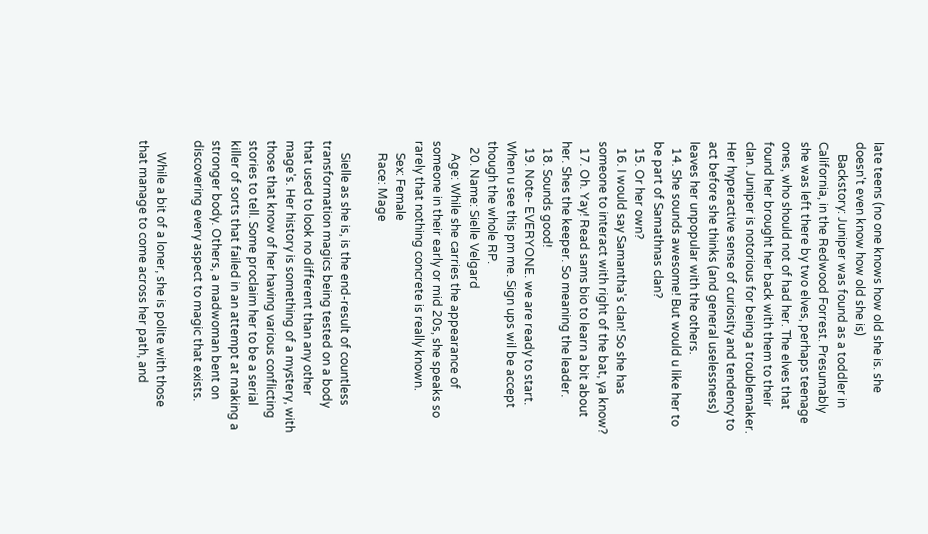late teens (no one knows how old she is. she doesn't even know how old she is)
    Backstory: Juniper was found as a toddler in California, in the Redwood Forrest. Presumably she was left there by two elves, perhaps teenage ones, who should not of had her. The elves that found her brought her back with them to their clan. Juniper is notorious for being a troublemaker. Her hyperactive sense of curiosity and tendency to act before she thinks (and general uselessness) leaves her unpopular with the others.
  14. She sounds awesome! But would u like her to be part of Samathnas clan?
  15. Or her own?
  16. I would say Samantha's clan! So she has someone to interact with right of the bat, ya know?
  17. Oh. Yay! Read sams bio to learn a bit about her. Shes the keeper. So meaning the leader.
  18. Sounds good!
  19. Note- EVERYONE. we are ready to start. When u see this pm me. Sign ups wil be accept though the whole RP.
  20. Name: Sielle Velgard
    Age: While she carries the appearance of someone in their early or mid 20s, she speaks so rarely that nothing concrete is really known.
    Sex: Female
    Race: Mage

    Sielle as she is, is the end-result of countless transformation magics being tested on a body that used to look no different than any other mage's. Her history is something of a mystery, with those that know of her having various conflicting stories to tell. Some proclaim her to be a serial killer of sorts that failed in an attempt at making a stronger body. Others, a madwoman bent on discovering every aspect to magic that exists.

    While a bit of a loner, she is polite with those that manage to come across her path, and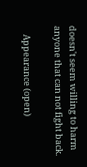doesn't seem willing to harm anyone that can not fight back.

    Appearance (open)